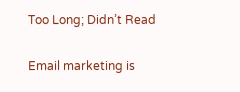Too Long; Didn’t Read

Email marketing is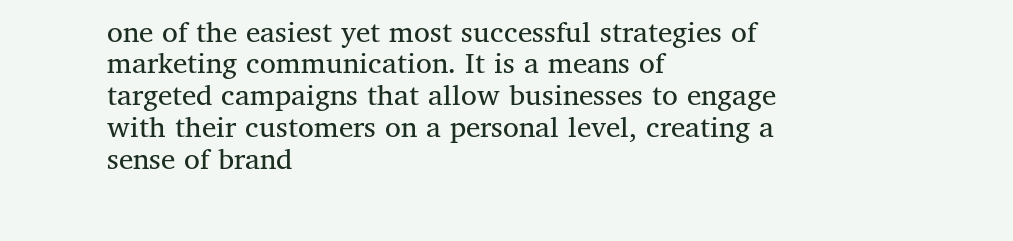one of the easiest yet most successful strategies of marketing communication. It is a means of targeted campaigns that allow businesses to engage with their customers on a personal level, creating a sense of brand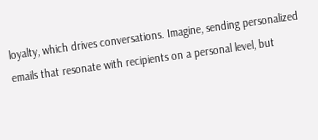loyalty, which drives conversations. Imagine, sending personalized emails that resonate with recipients on a personal level, but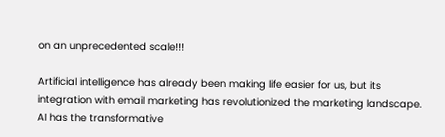on an unprecedented scale!!!

Artificial intelligence has already been making life easier for us, but its integration with email marketing has revolutionized the marketing landscape. AI has the transformative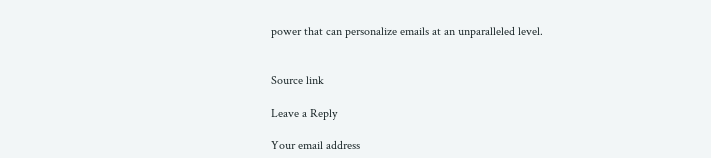power that can personalize emails at an unparalleled level.


Source link

Leave a Reply

Your email address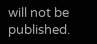will not be published.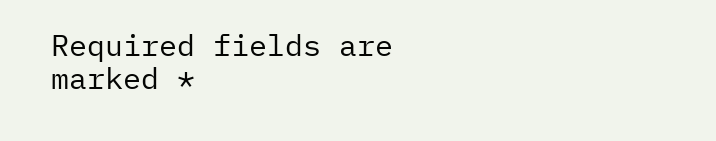Required fields are marked *